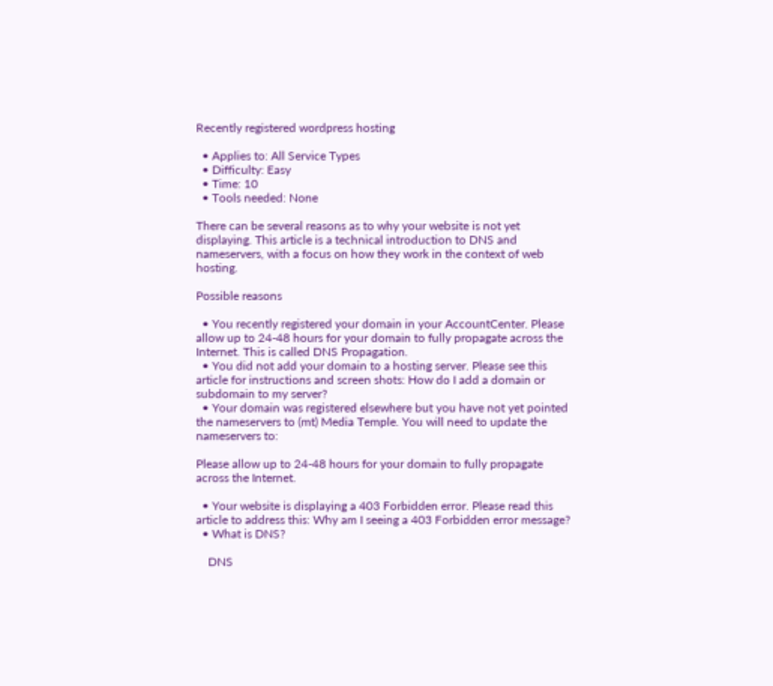Recently registered wordpress hosting

  • Applies to: All Service Types
  • Difficulty: Easy
  • Time: 10
  • Tools needed: None

There can be several reasons as to why your website is not yet displaying. This article is a technical introduction to DNS and nameservers, with a focus on how they work in the context of web hosting.

Possible reasons

  • You recently registered your domain in your AccountCenter. Please allow up to 24-48 hours for your domain to fully propagate across the Internet. This is called DNS Propagation.
  • You did not add your domain to a hosting server. Please see this article for instructions and screen shots: How do I add a domain or subdomain to my server?
  • Your domain was registered elsewhere but you have not yet pointed the nameservers to (mt) Media Temple. You will need to update the nameservers to:

Please allow up to 24-48 hours for your domain to fully propagate across the Internet.

  • Your website is displaying a 403 Forbidden error. Please read this article to address this: Why am I seeing a 403 Forbidden error message?
  • What is DNS?

    DNS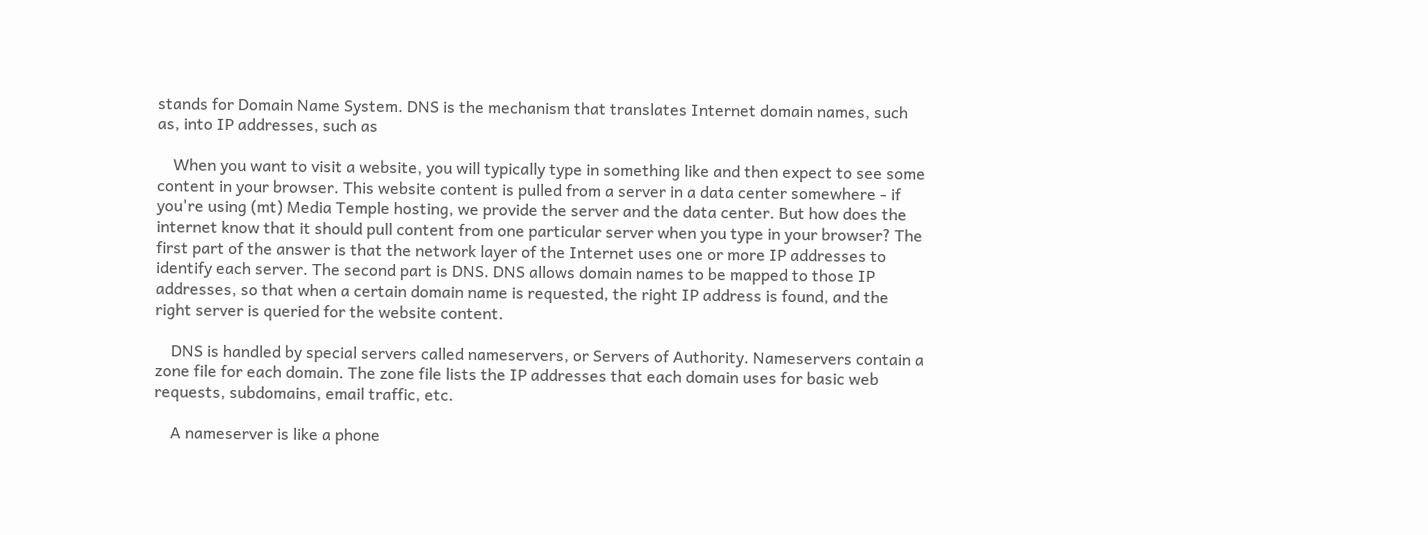stands for Domain Name System. DNS is the mechanism that translates Internet domain names, such as, into IP addresses, such as

    When you want to visit a website, you will typically type in something like and then expect to see some content in your browser. This website content is pulled from a server in a data center somewhere - if you're using (mt) Media Temple hosting, we provide the server and the data center. But how does the internet know that it should pull content from one particular server when you type in your browser? The first part of the answer is that the network layer of the Internet uses one or more IP addresses to identify each server. The second part is DNS. DNS allows domain names to be mapped to those IP addresses, so that when a certain domain name is requested, the right IP address is found, and the right server is queried for the website content.

    DNS is handled by special servers called nameservers, or Servers of Authority. Nameservers contain a zone file for each domain. The zone file lists the IP addresses that each domain uses for basic web requests, subdomains, email traffic, etc.

    A nameserver is like a phone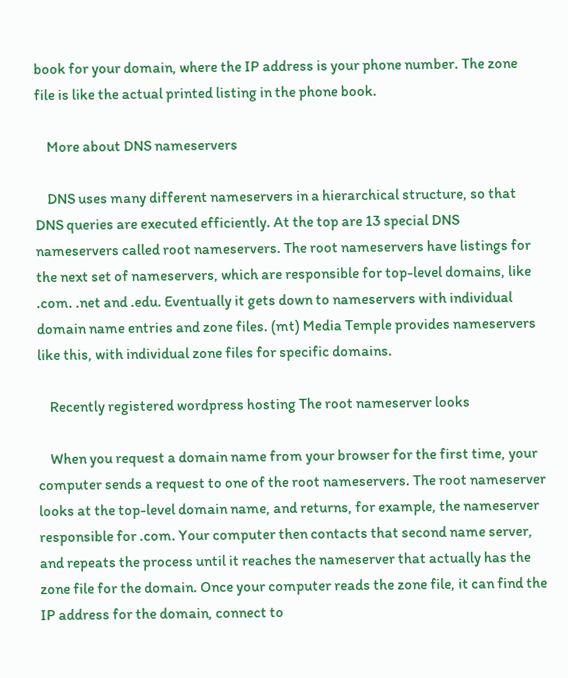book for your domain, where the IP address is your phone number. The zone file is like the actual printed listing in the phone book.

    More about DNS nameservers

    DNS uses many different nameservers in a hierarchical structure, so that DNS queries are executed efficiently. At the top are 13 special DNS nameservers called root nameservers. The root nameservers have listings for the next set of nameservers, which are responsible for top-level domains, like .com. .net and .edu. Eventually it gets down to nameservers with individual domain name entries and zone files. (mt) Media Temple provides nameservers like this, with individual zone files for specific domains.

    Recently registered wordpress hosting The root nameserver looks

    When you request a domain name from your browser for the first time, your computer sends a request to one of the root nameservers. The root nameserver looks at the top-level domain name, and returns, for example, the nameserver responsible for .com. Your computer then contacts that second name server, and repeats the process until it reaches the nameserver that actually has the zone file for the domain. Once your computer reads the zone file, it can find the IP address for the domain, connect to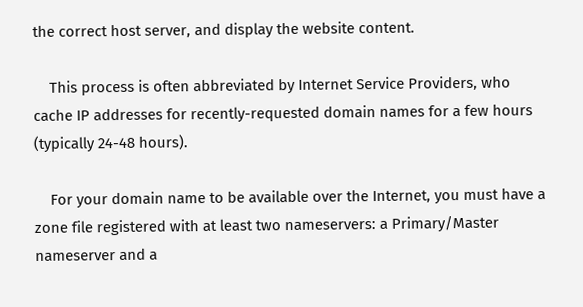the correct host server, and display the website content.

    This process is often abbreviated by Internet Service Providers, who cache IP addresses for recently-requested domain names for a few hours (typically 24-48 hours).

    For your domain name to be available over the Internet, you must have a zone file registered with at least two nameservers: a Primary/Master nameserver and a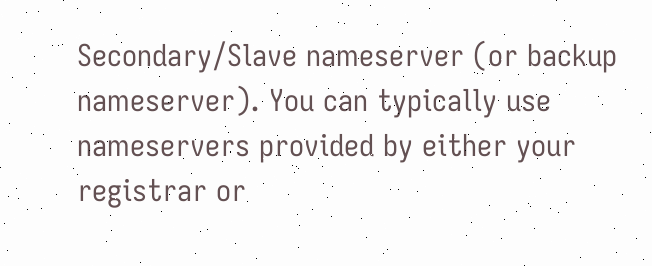Secondary/Slave nameserver (or backup nameserver). You can typically use nameservers provided by either your registrar or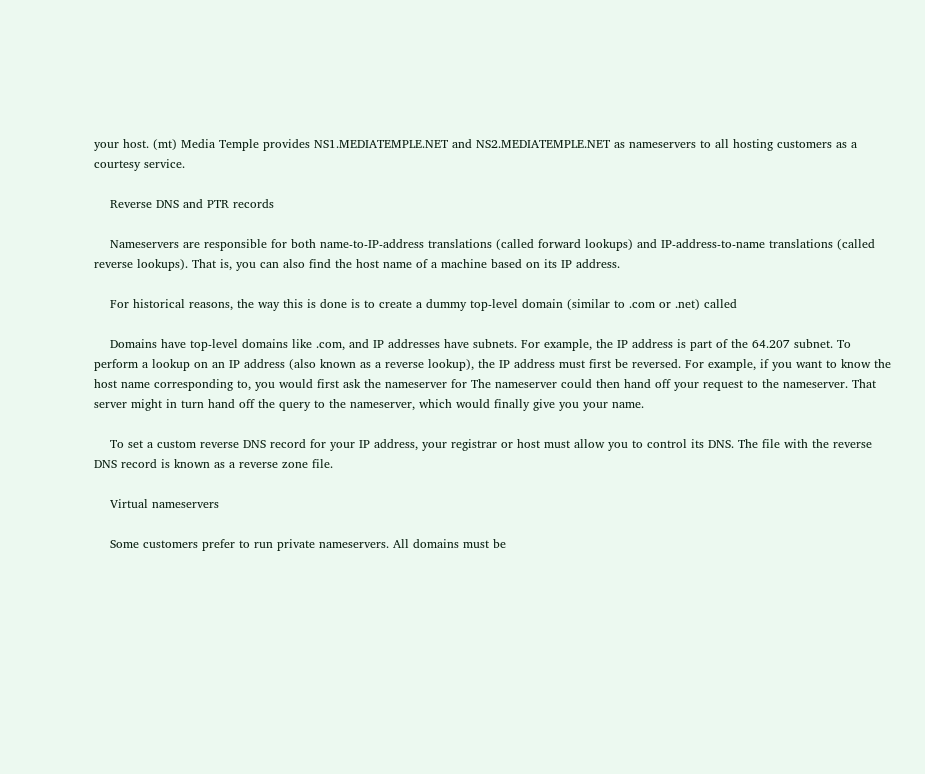your host. (mt) Media Temple provides NS1.MEDIATEMPLE.NET and NS2.MEDIATEMPLE.NET as nameservers to all hosting customers as a courtesy service.

    Reverse DNS and PTR records

    Nameservers are responsible for both name-to-IP-address translations (called forward lookups) and IP-address-to-name translations (called reverse lookups). That is, you can also find the host name of a machine based on its IP address.

    For historical reasons, the way this is done is to create a dummy top-level domain (similar to .com or .net) called

    Domains have top-level domains like .com, and IP addresses have subnets. For example, the IP address is part of the 64.207 subnet. To perform a lookup on an IP address (also known as a reverse lookup), the IP address must first be reversed. For example, if you want to know the host name corresponding to, you would first ask the nameserver for The nameserver could then hand off your request to the nameserver. That server might in turn hand off the query to the nameserver, which would finally give you your name.

    To set a custom reverse DNS record for your IP address, your registrar or host must allow you to control its DNS. The file with the reverse DNS record is known as a reverse zone file.

    Virtual nameservers

    Some customers prefer to run private nameservers. All domains must be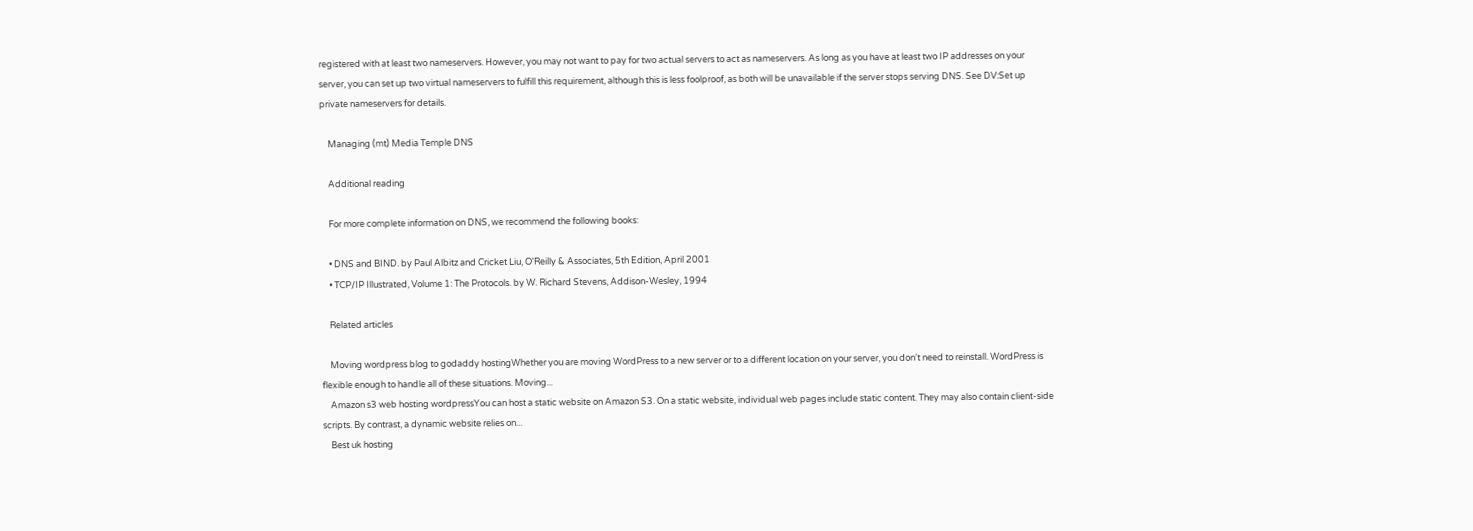registered with at least two nameservers. However, you may not want to pay for two actual servers to act as nameservers. As long as you have at least two IP addresses on your server, you can set up two virtual nameservers to fulfill this requirement, although this is less foolproof, as both will be unavailable if the server stops serving DNS. See DV:Set up private nameservers for details.

    Managing (mt) Media Temple DNS

    Additional reading

    For more complete information on DNS, we recommend the following books:

    • DNS and BIND. by Paul Albitz and Cricket Liu, O'Reilly & Associates, 5th Edition, April 2001
    • TCP/IP Illustrated, Volume 1: The Protocols. by W. Richard Stevens, Addison-Wesley, 1994

    Related articles

    Moving wordpress blog to godaddy hostingWhether you are moving WordPress to a new server or to a different location on your server, you don't need to reinstall. WordPress is flexible enough to handle all of these situations. Moving...
    Amazon s3 web hosting wordpressYou can host a static website on Amazon S3. On a static website, individual web pages include static content. They may also contain client-side scripts. By contrast, a dynamic website relies on...
    Best uk hosting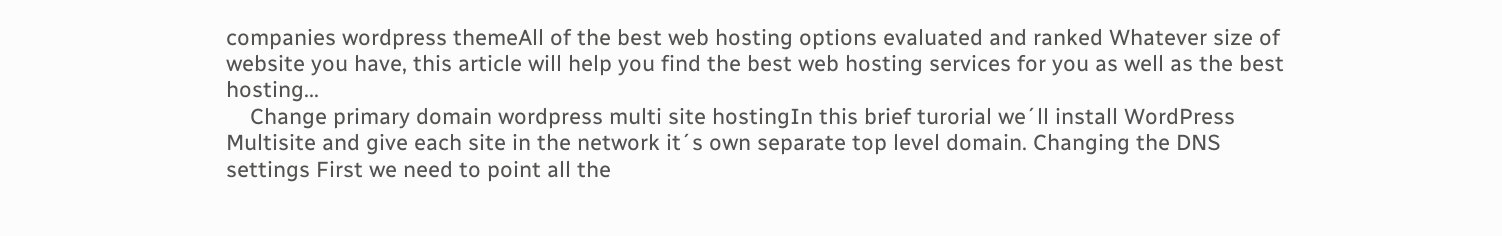companies wordpress themeAll of the best web hosting options evaluated and ranked Whatever size of website you have, this article will help you find the best web hosting services for you as well as the best hosting...
    Change primary domain wordpress multi site hostingIn this brief turorial we´ll install WordPress Multisite and give each site in the network it´s own separate top level domain. Changing the DNS settings First we need to point all the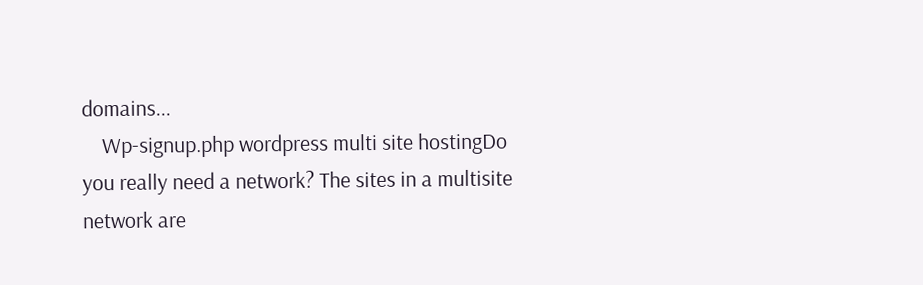domains...
    Wp-signup.php wordpress multi site hostingDo you really need a network? The sites in a multisite network are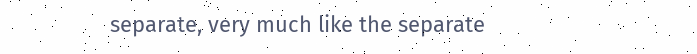separate, very much like the separate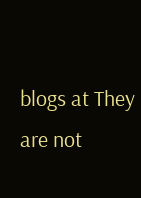blogs at They are not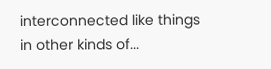interconnected like things in other kinds of...